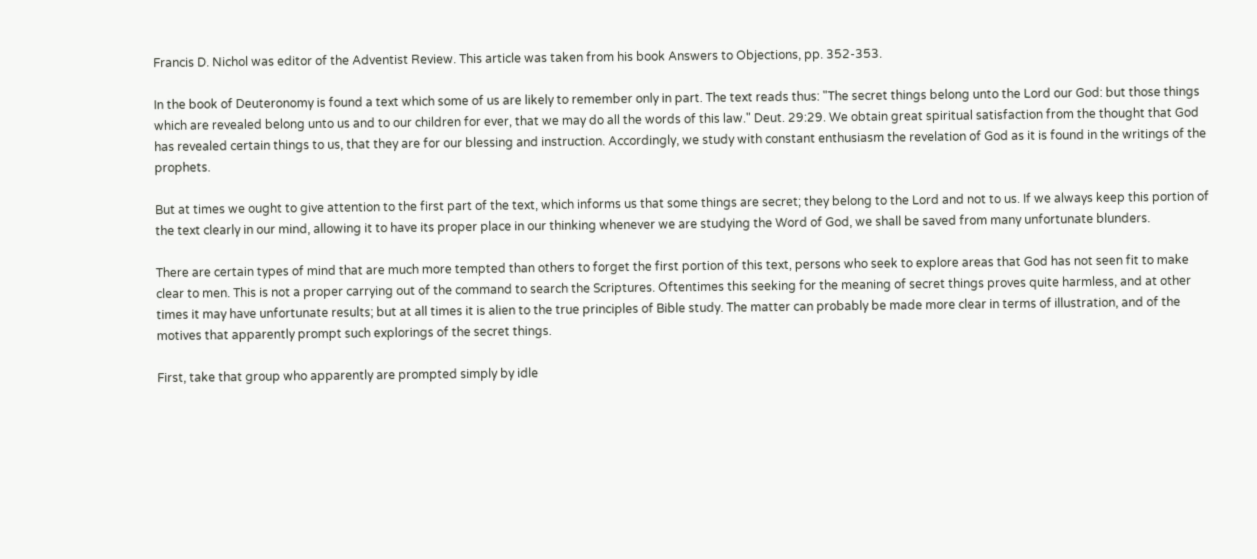Francis D. Nichol was editor of the Adventist Review. This article was taken from his book Answers to Objections, pp. 352-353.

In the book of Deuteronomy is found a text which some of us are likely to remember only in part. The text reads thus: "The secret things belong unto the Lord our God: but those things which are revealed belong unto us and to our children for ever, that we may do all the words of this law." Deut. 29:29. We obtain great spiritual satisfaction from the thought that God has revealed certain things to us, that they are for our blessing and instruction. Accordingly, we study with constant enthusiasm the revelation of God as it is found in the writings of the prophets.

But at times we ought to give attention to the first part of the text, which informs us that some things are secret; they belong to the Lord and not to us. If we always keep this portion of the text clearly in our mind, allowing it to have its proper place in our thinking whenever we are studying the Word of God, we shall be saved from many unfortunate blunders.

There are certain types of mind that are much more tempted than others to forget the first portion of this text, persons who seek to explore areas that God has not seen fit to make clear to men. This is not a proper carrying out of the command to search the Scriptures. Oftentimes this seeking for the meaning of secret things proves quite harmless, and at other times it may have unfortunate results; but at all times it is alien to the true principles of Bible study. The matter can probably be made more clear in terms of illustration, and of the motives that apparently prompt such explorings of the secret things.

First, take that group who apparently are prompted simply by idle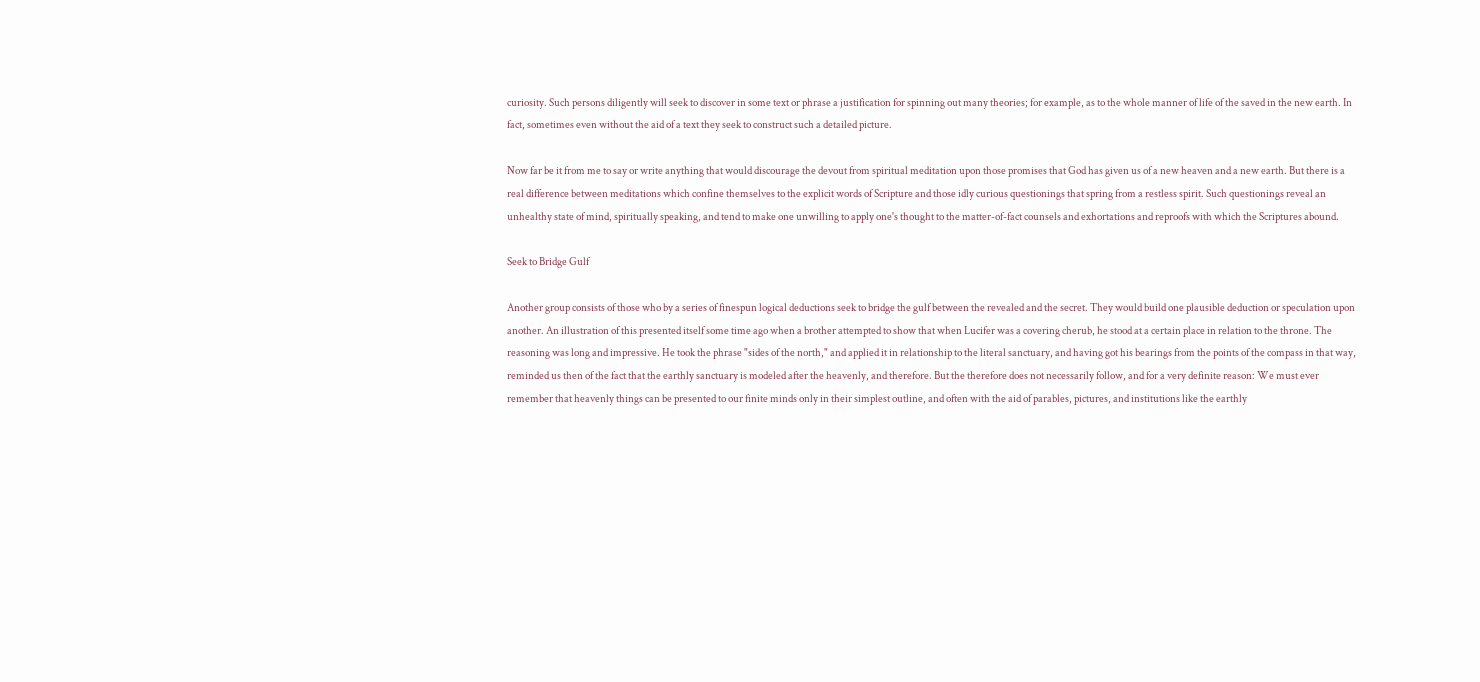curiosity. Such persons diligently will seek to discover in some text or phrase a justification for spinning out many theories; for example, as to the whole manner of life of the saved in the new earth. In fact, sometimes even without the aid of a text they seek to construct such a detailed picture.

Now far be it from me to say or write anything that would discourage the devout from spiritual meditation upon those promises that God has given us of a new heaven and a new earth. But there is a real difference between meditations which confine themselves to the explicit words of Scripture and those idly curious questionings that spring from a restless spirit. Such questionings reveal an unhealthy state of mind, spiritually speaking, and tend to make one unwilling to apply one's thought to the matter-of-fact counsels and exhortations and reproofs with which the Scriptures abound.

Seek to Bridge Gulf

Another group consists of those who by a series of finespun logical deductions seek to bridge the gulf between the revealed and the secret. They would build one plausible deduction or speculation upon another. An illustration of this presented itself some time ago when a brother attempted to show that when Lucifer was a covering cherub, he stood at a certain place in relation to the throne. The reasoning was long and impressive. He took the phrase "sides of the north," and applied it in relationship to the literal sanctuary, and having got his bearings from the points of the compass in that way, reminded us then of the fact that the earthly sanctuary is modeled after the heavenly, and therefore. But the therefore does not necessarily follow, and for a very definite reason: We must ever remember that heavenly things can be presented to our finite minds only in their simplest outline, and often with the aid of parables, pictures, and institutions like the earthly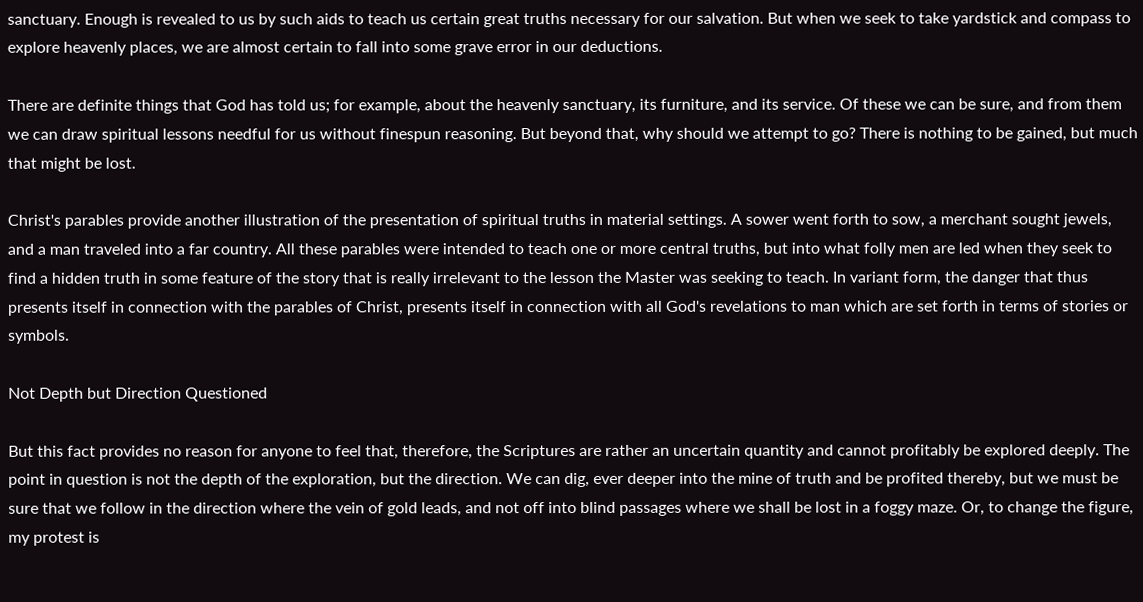sanctuary. Enough is revealed to us by such aids to teach us certain great truths necessary for our salvation. But when we seek to take yardstick and compass to explore heavenly places, we are almost certain to fall into some grave error in our deductions.

There are definite things that God has told us; for example, about the heavenly sanctuary, its furniture, and its service. Of these we can be sure, and from them we can draw spiritual lessons needful for us without finespun reasoning. But beyond that, why should we attempt to go? There is nothing to be gained, but much that might be lost.

Christ's parables provide another illustration of the presentation of spiritual truths in material settings. A sower went forth to sow, a merchant sought jewels, and a man traveled into a far country. All these parables were intended to teach one or more central truths, but into what folly men are led when they seek to find a hidden truth in some feature of the story that is really irrelevant to the lesson the Master was seeking to teach. In variant form, the danger that thus presents itself in connection with the parables of Christ, presents itself in connection with all God's revelations to man which are set forth in terms of stories or symbols.

Not Depth but Direction Questioned

But this fact provides no reason for anyone to feel that, therefore, the Scriptures are rather an uncertain quantity and cannot profitably be explored deeply. The point in question is not the depth of the exploration, but the direction. We can dig, ever deeper into the mine of truth and be profited thereby, but we must be sure that we follow in the direction where the vein of gold leads, and not off into blind passages where we shall be lost in a foggy maze. Or, to change the figure, my protest is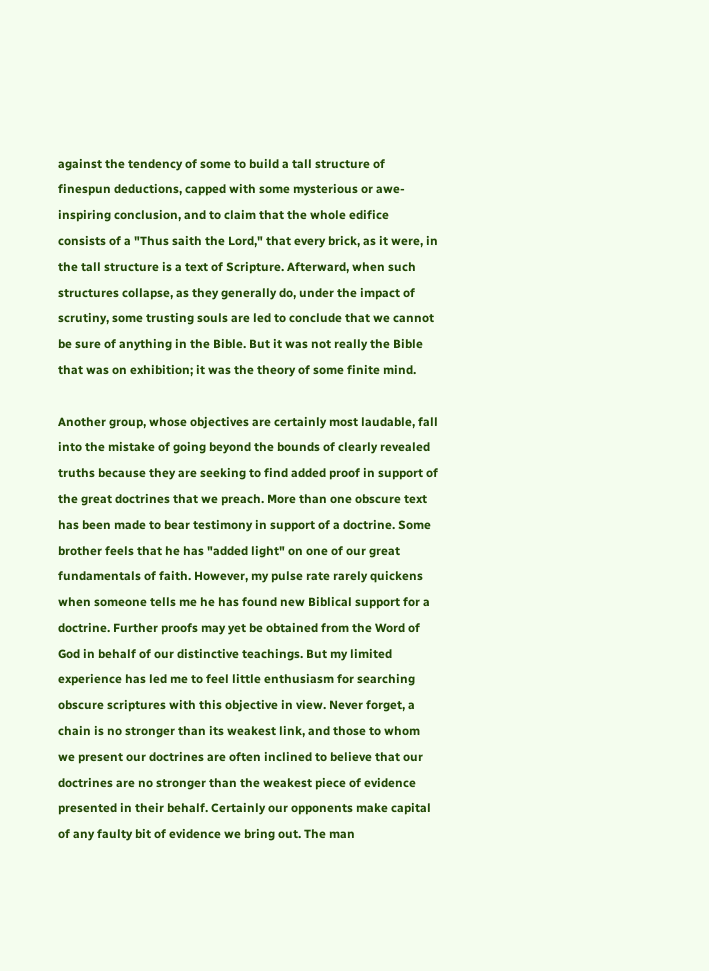against the tendency of some to build a tall structure of finespun deductions, capped with some mysterious or awe-inspiring conclusion, and to claim that the whole edifice consists of a "Thus saith the Lord," that every brick, as it were, in the tall structure is a text of Scripture. Afterward, when such structures collapse, as they generally do, under the impact of scrutiny, some trusting souls are led to conclude that we cannot be sure of anything in the Bible. But it was not really the Bible that was on exhibition; it was the theory of some finite mind.

Another group, whose objectives are certainly most laudable, fall into the mistake of going beyond the bounds of clearly revealed truths because they are seeking to find added proof in support of the great doctrines that we preach. More than one obscure text has been made to bear testimony in support of a doctrine. Some brother feels that he has "added light" on one of our great fundamentals of faith. However, my pulse rate rarely quickens when someone tells me he has found new Biblical support for a doctrine. Further proofs may yet be obtained from the Word of God in behalf of our distinctive teachings. But my limited experience has led me to feel little enthusiasm for searching obscure scriptures with this objective in view. Never forget, a chain is no stronger than its weakest link, and those to whom we present our doctrines are often inclined to believe that our doctrines are no stronger than the weakest piece of evidence presented in their behalf. Certainly our opponents make capital of any faulty bit of evidence we bring out. The man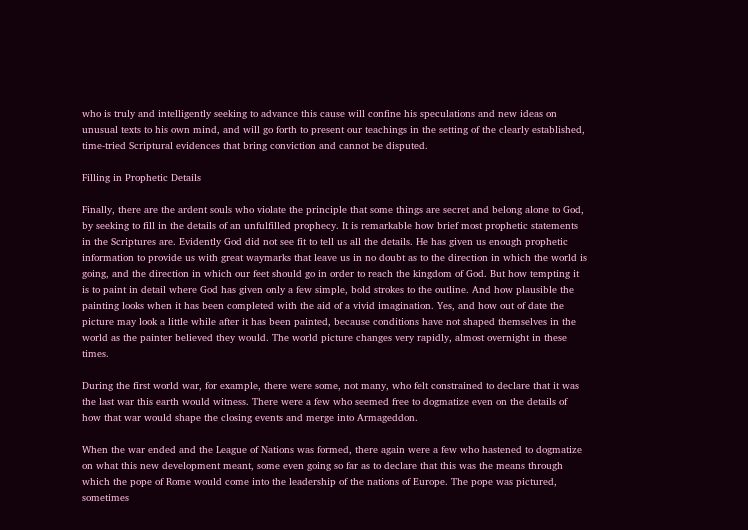who is truly and intelligently seeking to advance this cause will confine his speculations and new ideas on unusual texts to his own mind, and will go forth to present our teachings in the setting of the clearly established, time-tried Scriptural evidences that bring conviction and cannot be disputed.

Filling in Prophetic Details

Finally, there are the ardent souls who violate the principle that some things are secret and belong alone to God, by seeking to fill in the details of an unfulfilled prophecy. It is remarkable how brief most prophetic statements in the Scriptures are. Evidently God did not see fit to tell us all the details. He has given us enough prophetic information to provide us with great waymarks that leave us in no doubt as to the direction in which the world is going, and the direction in which our feet should go in order to reach the kingdom of God. But how tempting it is to paint in detail where God has given only a few simple, bold strokes to the outline. And how plausible the painting looks when it has been completed with the aid of a vivid imagination. Yes, and how out of date the picture may look a little while after it has been painted, because conditions have not shaped themselves in the world as the painter believed they would. The world picture changes very rapidly, almost overnight in these times.

During the first world war, for example, there were some, not many, who felt constrained to declare that it was the last war this earth would witness. There were a few who seemed free to dogmatize even on the details of how that war would shape the closing events and merge into Armageddon.

When the war ended and the League of Nations was formed, there again were a few who hastened to dogmatize on what this new development meant, some even going so far as to declare that this was the means through which the pope of Rome would come into the leadership of the nations of Europe. The pope was pictured, sometimes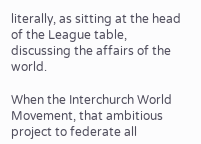literally, as sitting at the head of the League table, discussing the affairs of the world.

When the Interchurch World Movement, that ambitious project to federate all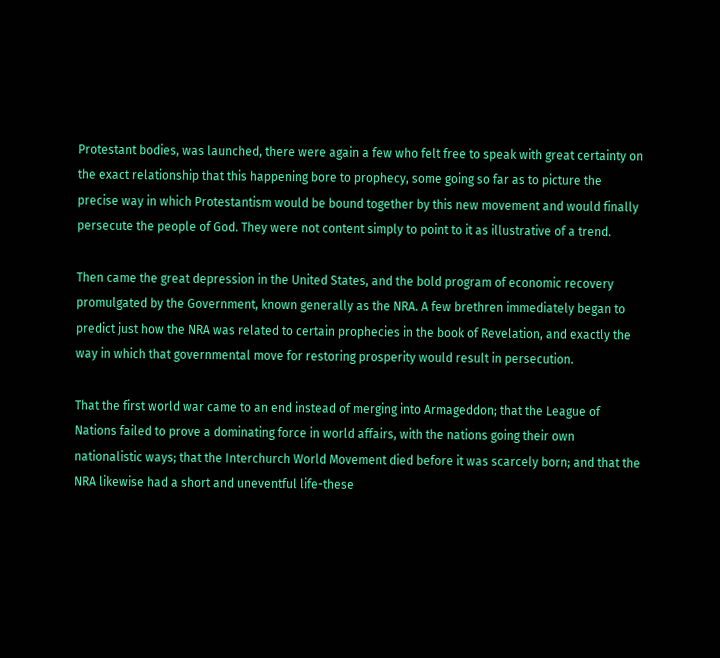Protestant bodies, was launched, there were again a few who felt free to speak with great certainty on the exact relationship that this happening bore to prophecy, some going so far as to picture the precise way in which Protestantism would be bound together by this new movement and would finally persecute the people of God. They were not content simply to point to it as illustrative of a trend.

Then came the great depression in the United States, and the bold program of economic recovery promulgated by the Government, known generally as the NRA. A few brethren immediately began to predict just how the NRA was related to certain prophecies in the book of Revelation, and exactly the way in which that governmental move for restoring prosperity would result in persecution.

That the first world war came to an end instead of merging into Armageddon; that the League of Nations failed to prove a dominating force in world affairs, with the nations going their own nationalistic ways; that the Interchurch World Movement died before it was scarcely born; and that the NRA likewise had a short and uneventful life-these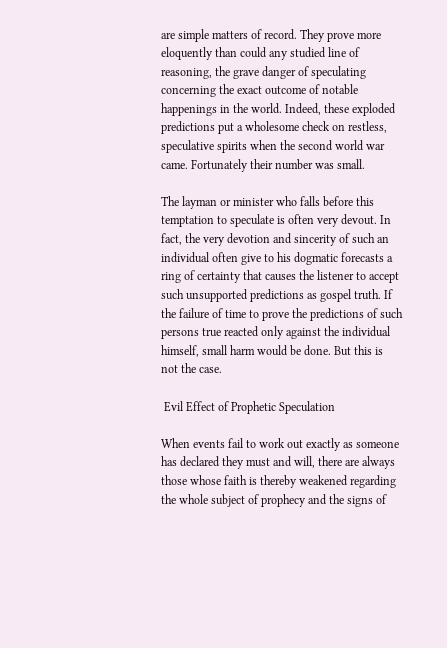are simple matters of record. They prove more eloquently than could any studied line of reasoning, the grave danger of speculating concerning the exact outcome of notable happenings in the world. Indeed, these exploded predictions put a wholesome check on restless, speculative spirits when the second world war came. Fortunately their number was small.

The layman or minister who falls before this temptation to speculate is often very devout. In fact, the very devotion and sincerity of such an individual often give to his dogmatic forecasts a ring of certainty that causes the listener to accept such unsupported predictions as gospel truth. If the failure of time to prove the predictions of such persons true reacted only against the individual himself, small harm would be done. But this is not the case.

 Evil Effect of Prophetic Speculation

When events fail to work out exactly as someone has declared they must and will, there are always those whose faith is thereby weakened regarding the whole subject of prophecy and the signs of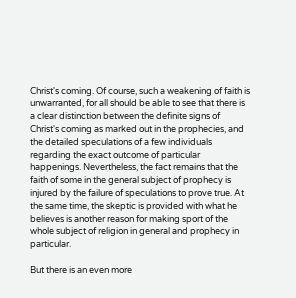Christ's coming. Of course, such a weakening of faith is unwarranted, for all should be able to see that there is a clear distinction between the definite signs of Christ's coming as marked out in the prophecies, and the detailed speculations of a few individuals regarding the exact outcome of particular happenings. Nevertheless, the fact remains that the faith of some in the general subject of prophecy is injured by the failure of speculations to prove true. At the same time, the skeptic is provided with what he believes is another reason for making sport of the whole subject of religion in general and prophecy in particular.

But there is an even more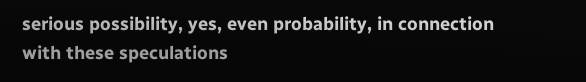serious possibility, yes, even probability, in connection with these speculations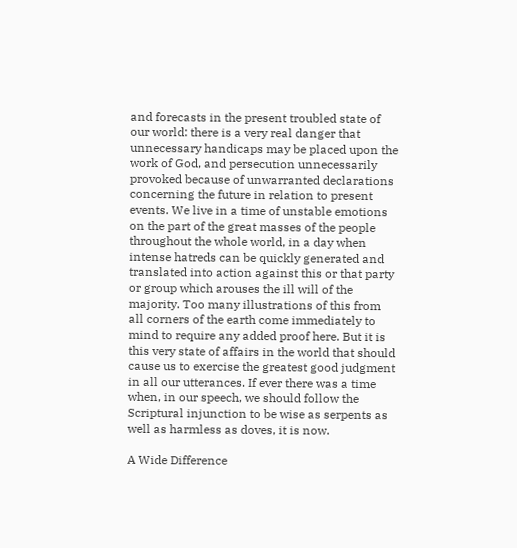and forecasts in the present troubled state of our world: there is a very real danger that unnecessary handicaps may be placed upon the work of God, and persecution unnecessarily provoked because of unwarranted declarations concerning the future in relation to present events. We live in a time of unstable emotions on the part of the great masses of the people throughout the whole world, in a day when intense hatreds can be quickly generated and translated into action against this or that party or group which arouses the ill will of the majority. Too many illustrations of this from all corners of the earth come immediately to mind to require any added proof here. But it is this very state of affairs in the world that should cause us to exercise the greatest good judgment in all our utterances. If ever there was a time when, in our speech, we should follow the Scriptural injunction to be wise as serpents as well as harmless as doves, it is now.

A Wide Difference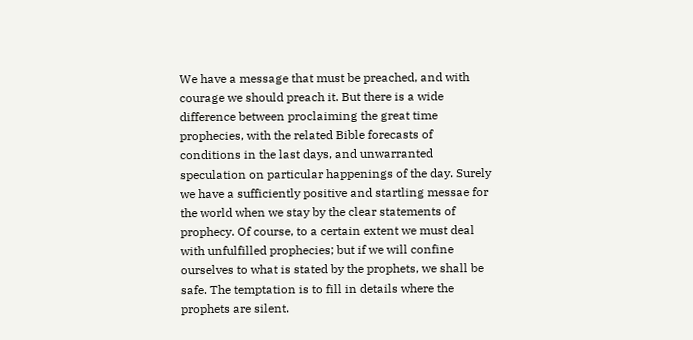We have a message that must be preached, and with courage we should preach it. But there is a wide difference between proclaiming the great time prophecies, with the related Bible forecasts of conditions in the last days, and unwarranted speculation on particular happenings of the day. Surely we have a sufficiently positive and startling messae for the world when we stay by the clear statements of prophecy. Of course, to a certain extent we must deal with unfulfilled prophecies; but if we will confine ourselves to what is stated by the prophets, we shall be safe. The temptation is to fill in details where the prophets are silent.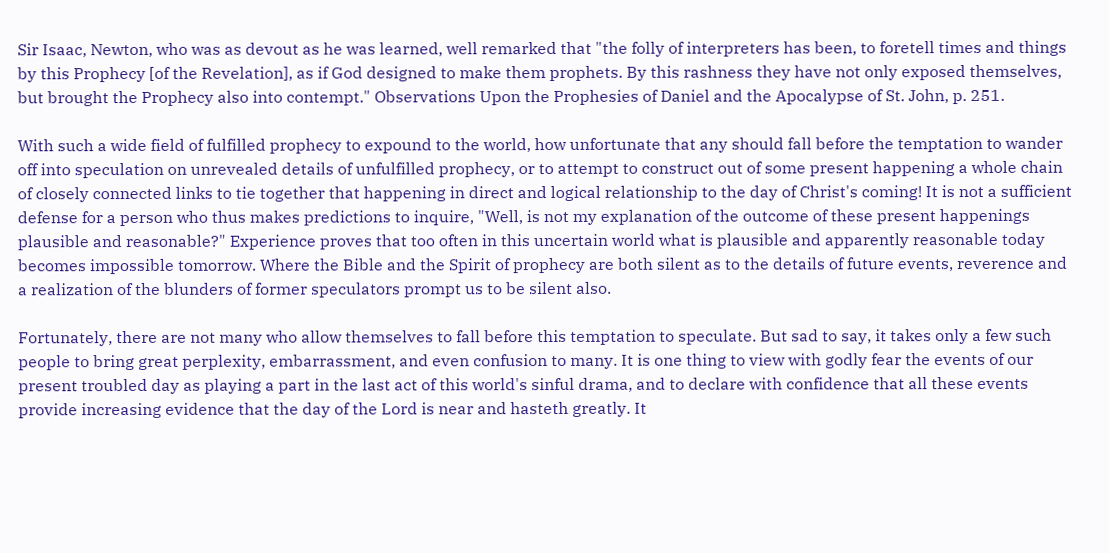Sir Isaac, Newton, who was as devout as he was learned, well remarked that "the folly of interpreters has been, to foretell times and things by this Prophecy [of the Revelation], as if God designed to make them prophets. By this rashness they have not only exposed themselves, but brought the Prophecy also into contempt." Observations Upon the Prophesies of Daniel and the Apocalypse of St. John, p. 251.

With such a wide field of fulfilled prophecy to expound to the world, how unfortunate that any should fall before the temptation to wander off into speculation on unrevealed details of unfulfilled prophecy, or to attempt to construct out of some present happening a whole chain of closely connected links to tie together that happening in direct and logical relationship to the day of Christ's coming! It is not a sufficient defense for a person who thus makes predictions to inquire, "Well, is not my explanation of the outcome of these present happenings plausible and reasonable?" Experience proves that too often in this uncertain world what is plausible and apparently reasonable today becomes impossible tomorrow. Where the Bible and the Spirit of prophecy are both silent as to the details of future events, reverence and a realization of the blunders of former speculators prompt us to be silent also.

Fortunately, there are not many who allow themselves to fall before this temptation to speculate. But sad to say, it takes only a few such people to bring great perplexity, embarrassment, and even confusion to many. It is one thing to view with godly fear the events of our present troubled day as playing a part in the last act of this world's sinful drama, and to declare with confidence that all these events provide increasing evidence that the day of the Lord is near and hasteth greatly. It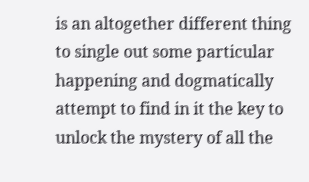is an altogether different thing to single out some particular happening and dogmatically attempt to find in it the key to unlock the mystery of all the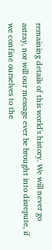remaining details of this world's history. We will never go astray, nor will our message ever be brought into disrepute, if we confine ourselves to the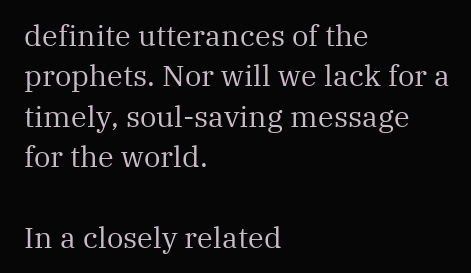definite utterances of the prophets. Nor will we lack for a timely, soul-saving message for the world.

In a closely related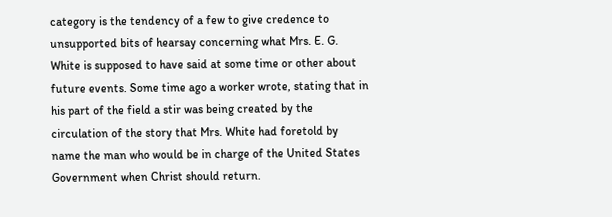category is the tendency of a few to give credence to unsupported bits of hearsay concerning what Mrs. E. G. White is supposed to have said at some time or other about future events. Some time ago a worker wrote, stating that in his part of the field a stir was being created by the circulation of the story that Mrs. White had foretold by name the man who would be in charge of the United States Government when Christ should return.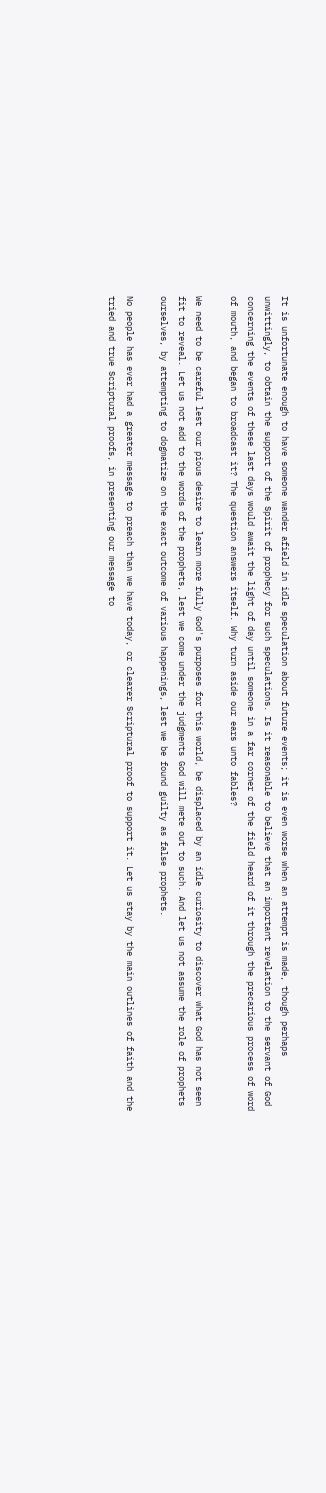It is unfortunate enough to have someone wander afield in idle speculation about future events; it is even worse when an attempt is made, though perhaps unwittingly, to obtain the support of the Spirit of prophecy for such speculations. Is it reasonable to believe that an important revelation to the servant of God concerning the events of these last days would await the light of day until someone in a far corner of the field heard of it through the precarious process of word of mouth, and began to broadcast it? The question answers itself. Why turn aside our ears unto fables?

We need to be careful lest our pious desire to learn more fully God's purposes for this world, be displaced by an idle curiosity to discover what God has not seen fit to reveal. Let us not add to the words of the prophets, lest we come under the judgments God will mete out to such. And let us not assume the role of prophets ourselves, by attempting to dogmatize on the exact outcome of various happenings, lest we be found guilty as false prophets.

No people has ever had a greater message to preach than we have today, or clearer Scriptural proof to support it. Let us stay by the main outlines of faith and the tried and true Scriptural proofs, in presenting our message to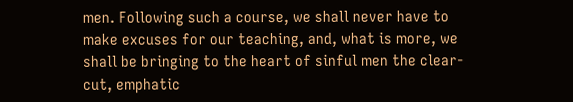men. Following such a course, we shall never have to make excuses for our teaching, and, what is more, we shall be bringing to the heart of sinful men the clear-cut, emphatic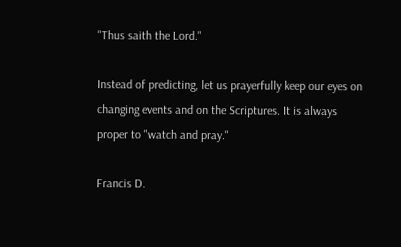"Thus saith the Lord."

Instead of predicting, let us prayerfully keep our eyes on changing events and on the Scriptures. It is always proper to "watch and pray."

Francis D.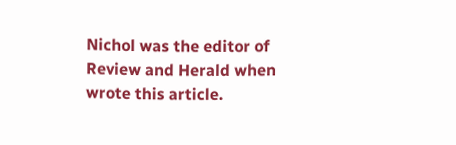Nichol was the editor of Review and Herald when wrote this article.